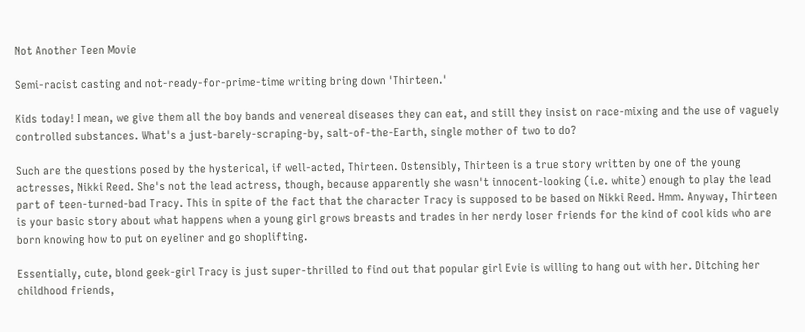Not Another Teen Movie

Semi-racist casting and not-ready-for-prime-time writing bring down 'Thirteen.'

Kids today! I mean, we give them all the boy bands and venereal diseases they can eat, and still they insist on race-mixing and the use of vaguely controlled substances. What's a just-barely-scraping-by, salt-of-the-Earth, single mother of two to do?

Such are the questions posed by the hysterical, if well-acted, Thirteen. Ostensibly, Thirteen is a true story written by one of the young actresses, Nikki Reed. She's not the lead actress, though, because apparently she wasn't innocent-looking (i.e. white) enough to play the lead part of teen-turned-bad Tracy. This in spite of the fact that the character Tracy is supposed to be based on Nikki Reed. Hmm. Anyway, Thirteen is your basic story about what happens when a young girl grows breasts and trades in her nerdy loser friends for the kind of cool kids who are born knowing how to put on eyeliner and go shoplifting.

Essentially, cute, blond geek-girl Tracy is just super-thrilled to find out that popular girl Evie is willing to hang out with her. Ditching her childhood friends,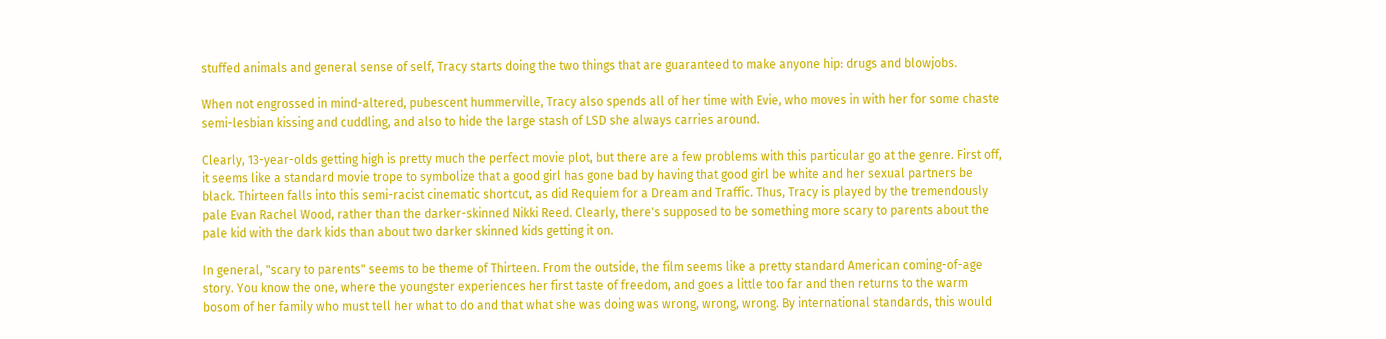stuffed animals and general sense of self, Tracy starts doing the two things that are guaranteed to make anyone hip: drugs and blowjobs.

When not engrossed in mind-altered, pubescent hummerville, Tracy also spends all of her time with Evie, who moves in with her for some chaste semi-lesbian kissing and cuddling, and also to hide the large stash of LSD she always carries around.

Clearly, 13-year-olds getting high is pretty much the perfect movie plot, but there are a few problems with this particular go at the genre. First off, it seems like a standard movie trope to symbolize that a good girl has gone bad by having that good girl be white and her sexual partners be black. Thirteen falls into this semi-racist cinematic shortcut, as did Requiem for a Dream and Traffic. Thus, Tracy is played by the tremendously pale Evan Rachel Wood, rather than the darker-skinned Nikki Reed. Clearly, there's supposed to be something more scary to parents about the pale kid with the dark kids than about two darker skinned kids getting it on.

In general, "scary to parents" seems to be theme of Thirteen. From the outside, the film seems like a pretty standard American coming-of-age story. You know the one, where the youngster experiences her first taste of freedom, and goes a little too far and then returns to the warm bosom of her family who must tell her what to do and that what she was doing was wrong, wrong, wrong. By international standards, this would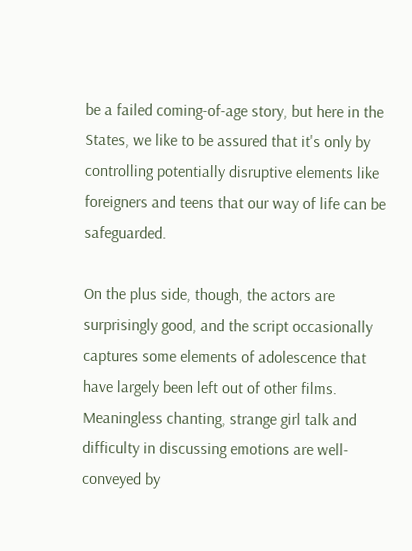be a failed coming-of-age story, but here in the States, we like to be assured that it's only by controlling potentially disruptive elements like foreigners and teens that our way of life can be safeguarded.

On the plus side, though, the actors are surprisingly good, and the script occasionally captures some elements of adolescence that have largely been left out of other films. Meaningless chanting, strange girl talk and difficulty in discussing emotions are well-conveyed by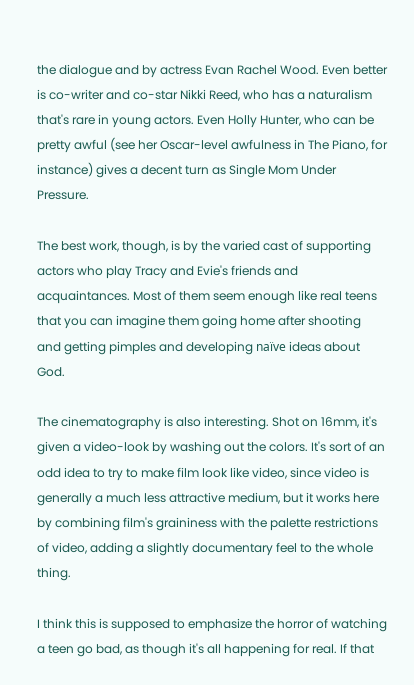the dialogue and by actress Evan Rachel Wood. Even better is co-writer and co-star Nikki Reed, who has a naturalism that's rare in young actors. Even Holly Hunter, who can be pretty awful (see her Oscar-level awfulness in The Piano, for instance) gives a decent turn as Single Mom Under Pressure.

The best work, though, is by the varied cast of supporting actors who play Tracy and Evie's friends and acquaintances. Most of them seem enough like real teens that you can imagine them going home after shooting and getting pimples and developing naïve ideas about God.

The cinematography is also interesting. Shot on 16mm, it's given a video-look by washing out the colors. It's sort of an odd idea to try to make film look like video, since video is generally a much less attractive medium, but it works here by combining film's graininess with the palette restrictions of video, adding a slightly documentary feel to the whole thing.

I think this is supposed to emphasize the horror of watching a teen go bad, as though it's all happening for real. If that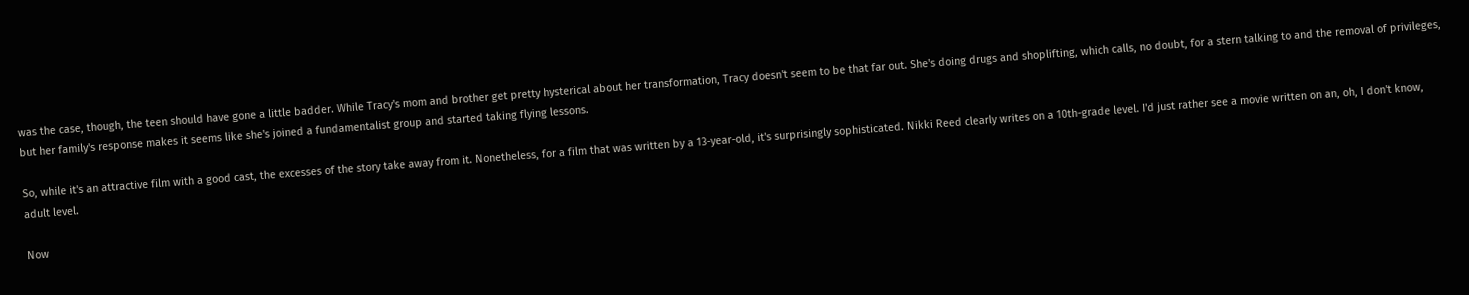was the case, though, the teen should have gone a little badder. While Tracy's mom and brother get pretty hysterical about her transformation, Tracy doesn't seem to be that far out. She's doing drugs and shoplifting, which calls, no doubt, for a stern talking to and the removal of privileges, but her family's response makes it seems like she's joined a fundamentalist group and started taking flying lessons.

So, while it's an attractive film with a good cast, the excesses of the story take away from it. Nonetheless, for a film that was written by a 13-year-old, it's surprisingly sophisticated. Nikki Reed clearly writes on a 10th-grade level. I'd just rather see a movie written on an, oh, I don't know, adult level.

Now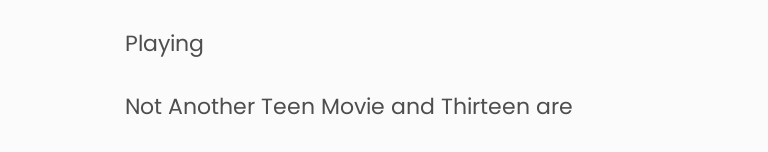Playing

Not Another Teen Movie and Thirteen are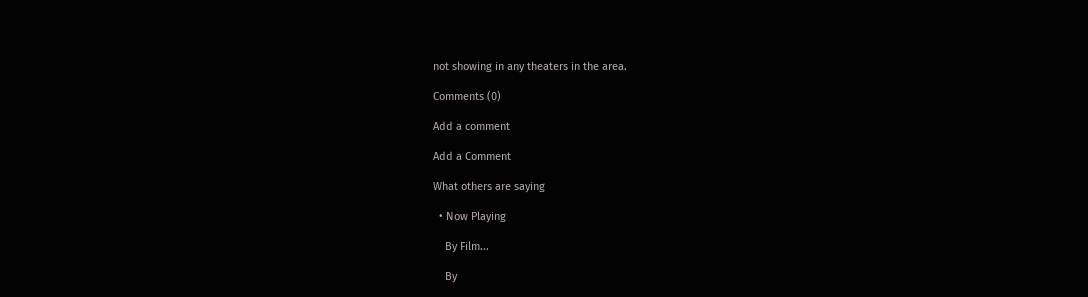not showing in any theaters in the area.

Comments (0)

Add a comment

Add a Comment

What others are saying

  • Now Playing

    By Film...

    By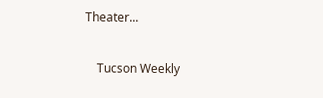Theater...

    Tucson Weekly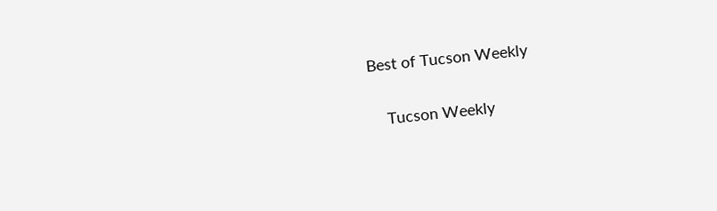Best of Tucson Weekly

    Tucson Weekly